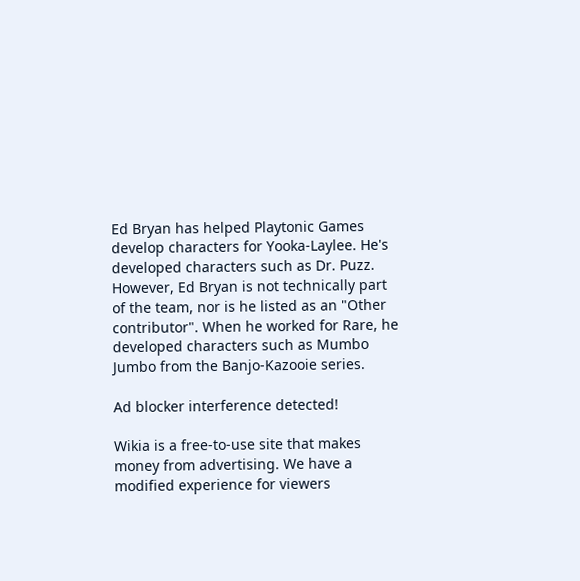Ed Bryan has helped Playtonic Games develop characters for Yooka-Laylee. He's developed characters such as Dr. Puzz. However, Ed Bryan is not technically part of the team, nor is he listed as an "Other contributor". When he worked for Rare, he developed characters such as Mumbo Jumbo from the Banjo-Kazooie series.

Ad blocker interference detected!

Wikia is a free-to-use site that makes money from advertising. We have a modified experience for viewers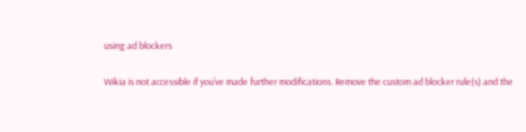using ad blockers

Wikia is not accessible if you’ve made further modifications. Remove the custom ad blocker rule(s) and the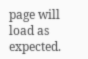page will load as expected.